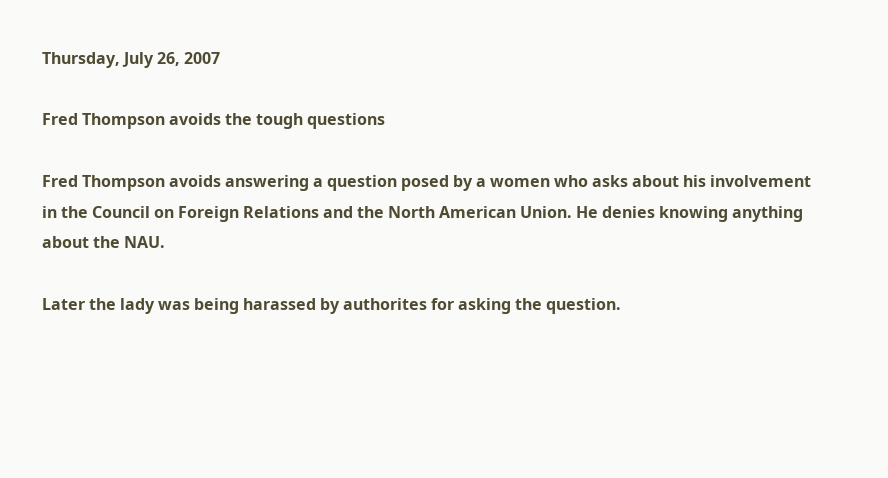Thursday, July 26, 2007

Fred Thompson avoids the tough questions

Fred Thompson avoids answering a question posed by a women who asks about his involvement in the Council on Foreign Relations and the North American Union. He denies knowing anything about the NAU.

Later the lady was being harassed by authorites for asking the question.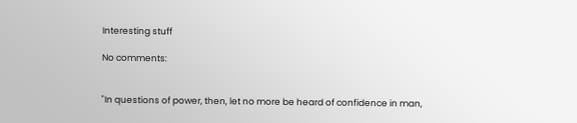Interesting stuff

No comments:


"In questions of power, then, let no more be heard of confidence in man,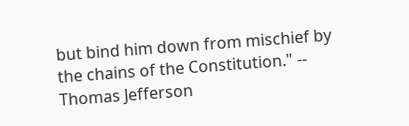but bind him down from mischief by the chains of the Constitution." -- Thomas Jefferson